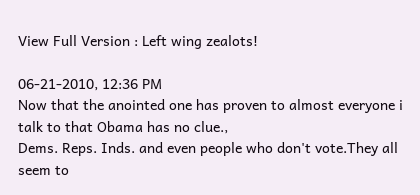View Full Version : Left wing zealots!

06-21-2010, 12:36 PM
Now that the anointed one has proven to almost everyone i talk to that Obama has no clue.,
Dems. Reps. Inds. and even people who don't vote.They all seem to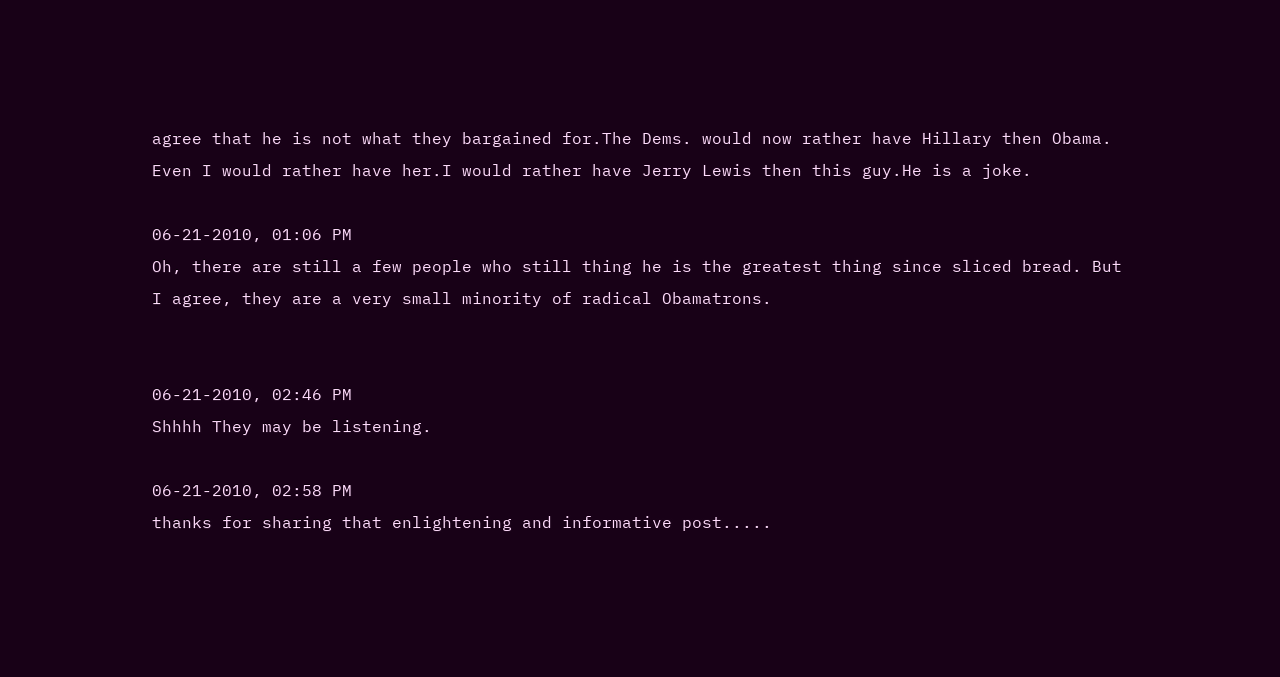agree that he is not what they bargained for.The Dems. would now rather have Hillary then Obama. Even I would rather have her.I would rather have Jerry Lewis then this guy.He is a joke.

06-21-2010, 01:06 PM
Oh, there are still a few people who still thing he is the greatest thing since sliced bread. But I agree, they are a very small minority of radical Obamatrons.


06-21-2010, 02:46 PM
Shhhh They may be listening.

06-21-2010, 02:58 PM
thanks for sharing that enlightening and informative post.....